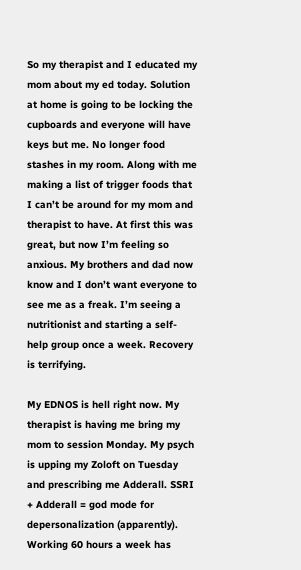So my therapist and I educated my mom about my ed today. Solution at home is going to be locking the cupboards and everyone will have keys but me. No longer food stashes in my room. Along with me making a list of trigger foods that I can’t be around for my mom and therapist to have. At first this was great, but now I’m feeling so anxious. My brothers and dad now know and I don’t want everyone to see me as a freak. I’m seeing a nutritionist and starting a self-help group once a week. Recovery is terrifying.

My EDNOS is hell right now. My therapist is having me bring my mom to session Monday. My psych is upping my Zoloft on Tuesday and prescribing me Adderall. SSRI + Adderall = god mode for depersonalization (apparently). Working 60 hours a week has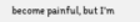become painful, but I’m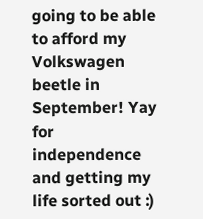going to be able to afford my Volkswagen beetle in September! Yay for independence and getting my life sorted out :)